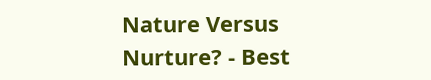Nature Versus Nurture? - Best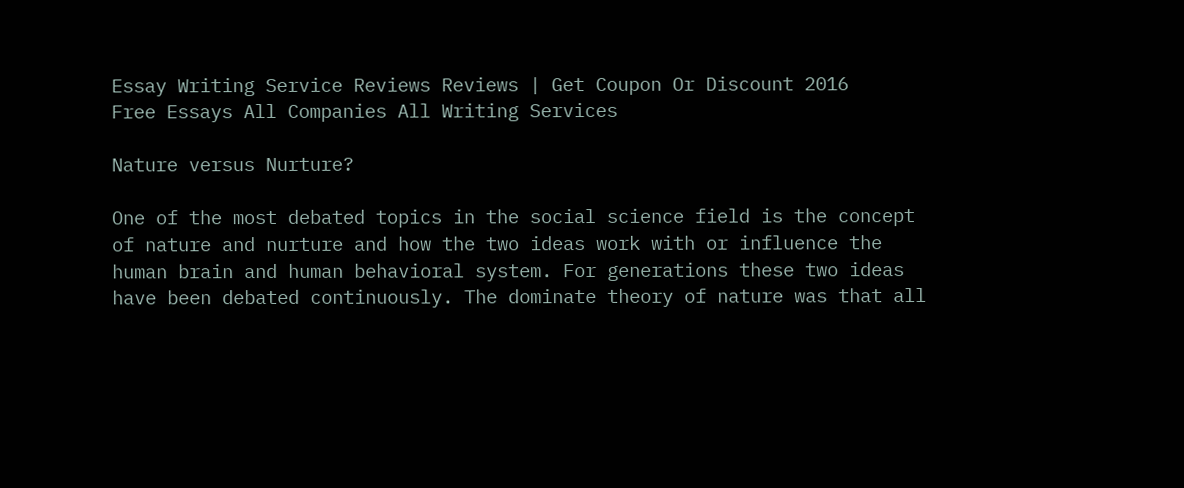Essay Writing Service Reviews Reviews | Get Coupon Or Discount 2016
Free Essays All Companies All Writing Services

Nature versus Nurture?

One of the most debated topics in the social science field is the concept of nature and nurture and how the two ideas work with or influence the human brain and human behavioral system. For generations these two ideas have been debated continuously. The dominate theory of nature was that all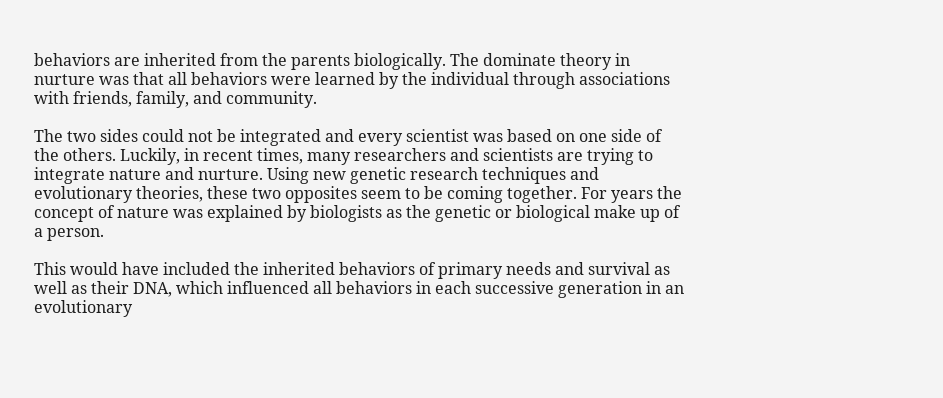behaviors are inherited from the parents biologically. The dominate theory in nurture was that all behaviors were learned by the individual through associations with friends, family, and community.

The two sides could not be integrated and every scientist was based on one side of the others. Luckily, in recent times, many researchers and scientists are trying to integrate nature and nurture. Using new genetic research techniques and evolutionary theories, these two opposites seem to be coming together. For years the concept of nature was explained by biologists as the genetic or biological make up of a person.

This would have included the inherited behaviors of primary needs and survival as well as their DNA, which influenced all behaviors in each successive generation in an evolutionary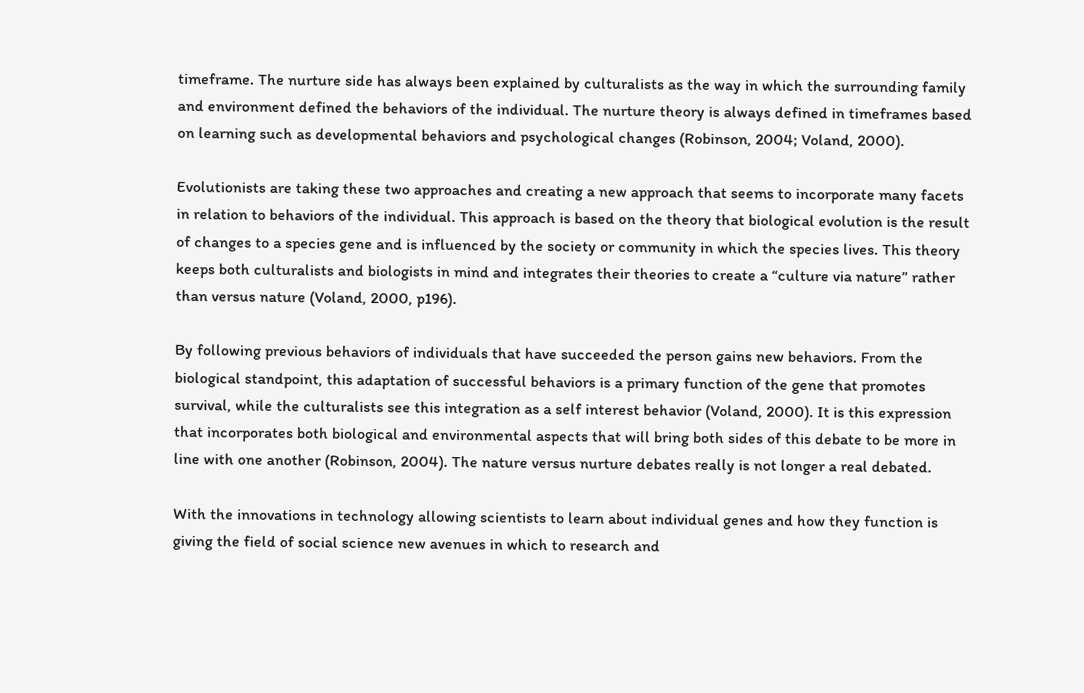timeframe. The nurture side has always been explained by culturalists as the way in which the surrounding family and environment defined the behaviors of the individual. The nurture theory is always defined in timeframes based on learning such as developmental behaviors and psychological changes (Robinson, 2004; Voland, 2000).

Evolutionists are taking these two approaches and creating a new approach that seems to incorporate many facets in relation to behaviors of the individual. This approach is based on the theory that biological evolution is the result of changes to a species gene and is influenced by the society or community in which the species lives. This theory keeps both culturalists and biologists in mind and integrates their theories to create a “culture via nature” rather than versus nature (Voland, 2000, p196).

By following previous behaviors of individuals that have succeeded the person gains new behaviors. From the biological standpoint, this adaptation of successful behaviors is a primary function of the gene that promotes survival, while the culturalists see this integration as a self interest behavior (Voland, 2000). It is this expression that incorporates both biological and environmental aspects that will bring both sides of this debate to be more in line with one another (Robinson, 2004). The nature versus nurture debates really is not longer a real debated.

With the innovations in technology allowing scientists to learn about individual genes and how they function is giving the field of social science new avenues in which to research and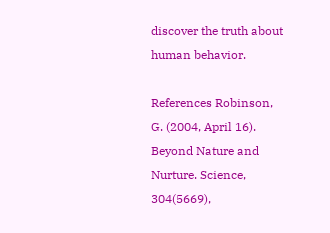discover the truth about human behavior.

References Robinson, G. (2004, April 16). Beyond Nature and Nurture. Science, 304(5669),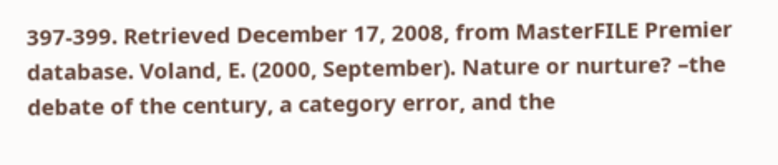397-399. Retrieved December 17, 2008, from MasterFILE Premier database. Voland, E. (2000, September). Nature or nurture? –the debate of the century, a category error, and the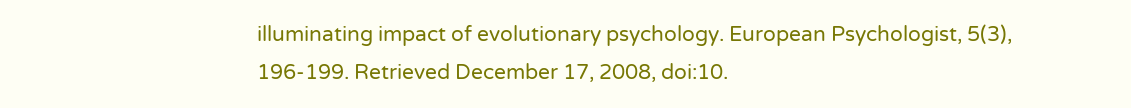illuminating impact of evolutionary psychology. European Psychologist, 5(3), 196-199. Retrieved December 17, 2008, doi:10.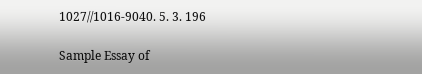1027//1016-9040. 5. 3. 196

Sample Essay of